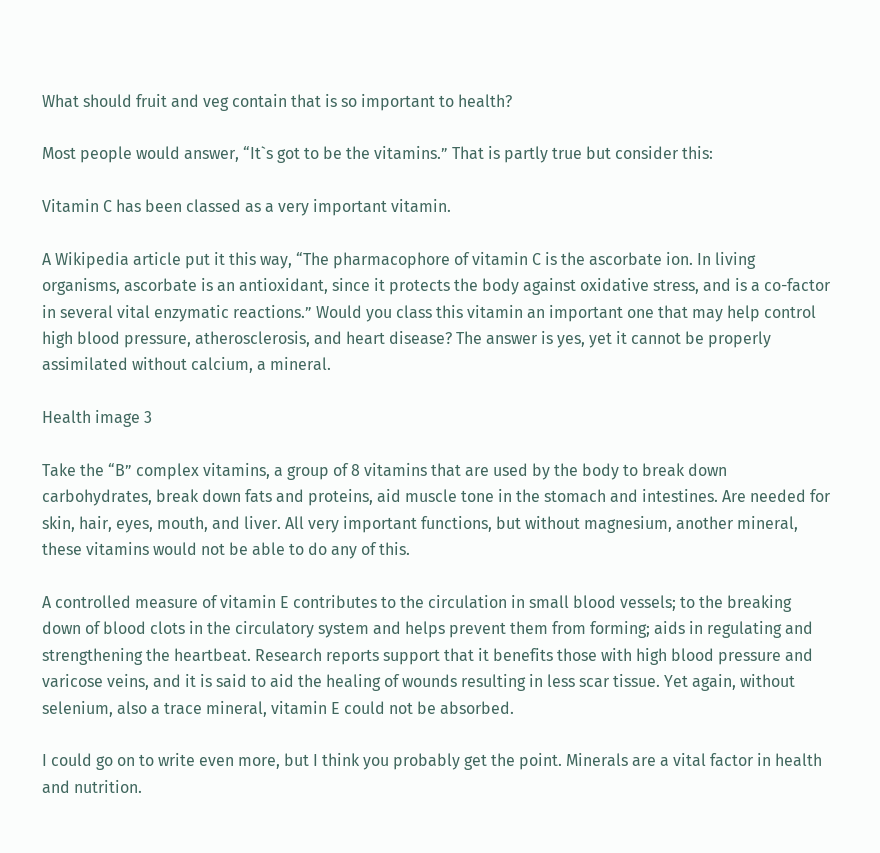What should fruit and veg contain that is so important to health?

Most people would answer, “It`s got to be the vitamins.” That is partly true but consider this:

Vitamin C has been classed as a very important vitamin.

A Wikipedia article put it this way, “The pharmacophore of vitamin C is the ascorbate ion. In living organisms, ascorbate is an antioxidant, since it protects the body against oxidative stress, and is a co-factor in several vital enzymatic reactions.” Would you class this vitamin an important one that may help control high blood pressure, atherosclerosis, and heart disease? The answer is yes, yet it cannot be properly assimilated without calcium, a mineral.

Health image 3

Take the “B” complex vitamins, a group of 8 vitamins that are used by the body to break down carbohydrates, break down fats and proteins, aid muscle tone in the stomach and intestines. Are needed for skin, hair, eyes, mouth, and liver. All very important functions, but without magnesium, another mineral, these vitamins would not be able to do any of this.

A controlled measure of vitamin E contributes to the circulation in small blood vessels; to the breaking down of blood clots in the circulatory system and helps prevent them from forming; aids in regulating and strengthening the heartbeat. Research reports support that it benefits those with high blood pressure and varicose veins, and it is said to aid the healing of wounds resulting in less scar tissue. Yet again, without selenium, also a trace mineral, vitamin E could not be absorbed.

I could go on to write even more, but I think you probably get the point. Minerals are a vital factor in health and nutrition.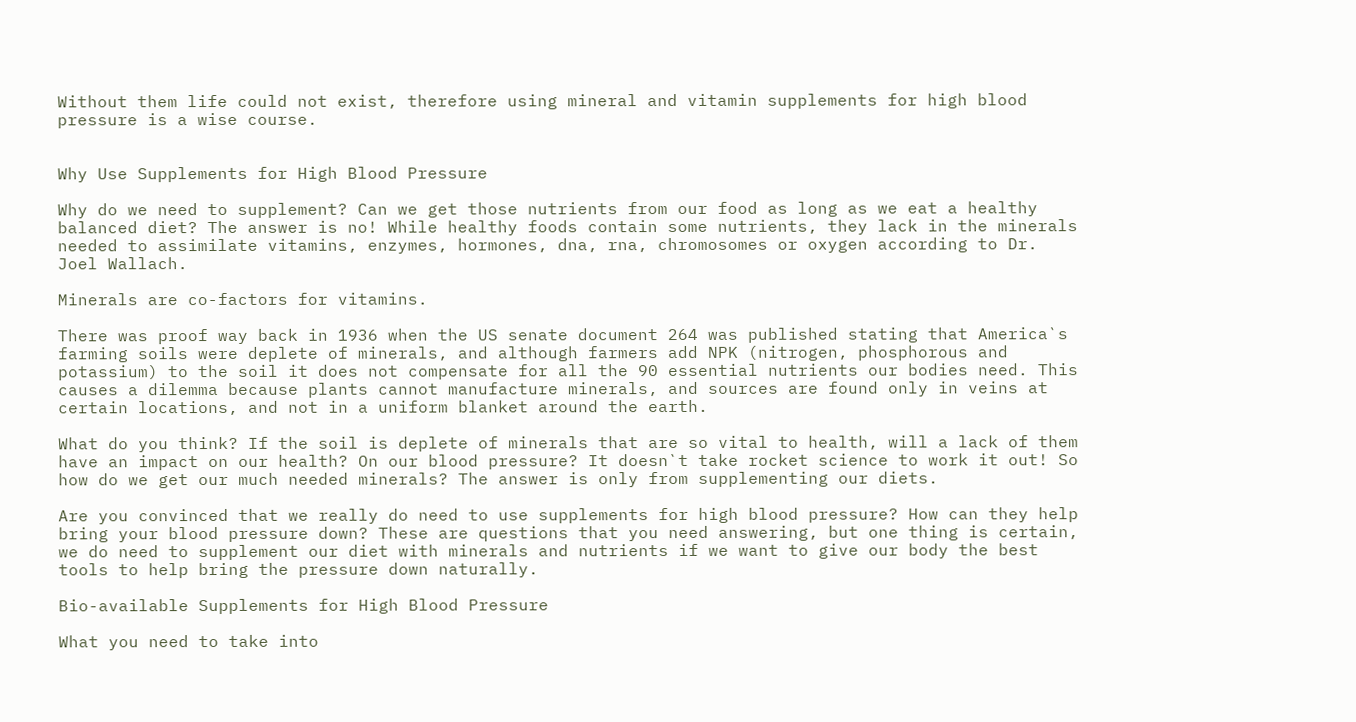Without them life could not exist, therefore using mineral and vitamin supplements for high blood pressure is a wise course.


Why Use Supplements for High Blood Pressure

Why do we need to supplement? Can we get those nutrients from our food as long as we eat a healthy balanced diet? The answer is no! While healthy foods contain some nutrients, they lack in the minerals needed to assimilate vitamins, enzymes, hormones, dna, rna, chromosomes or oxygen according to Dr. Joel Wallach.

Minerals are co-factors for vitamins.

There was proof way back in 1936 when the US senate document 264 was published stating that America`s farming soils were deplete of minerals, and although farmers add NPK (nitrogen, phosphorous and potassium) to the soil it does not compensate for all the 90 essential nutrients our bodies need. This causes a dilemma because plants cannot manufacture minerals, and sources are found only in veins at certain locations, and not in a uniform blanket around the earth.

What do you think? If the soil is deplete of minerals that are so vital to health, will a lack of them have an impact on our health? On our blood pressure? It doesn`t take rocket science to work it out! So how do we get our much needed minerals? The answer is only from supplementing our diets.

Are you convinced that we really do need to use supplements for high blood pressure? How can they help bring your blood pressure down? These are questions that you need answering, but one thing is certain, we do need to supplement our diet with minerals and nutrients if we want to give our body the best tools to help bring the pressure down naturally.

Bio-available Supplements for High Blood Pressure

What you need to take into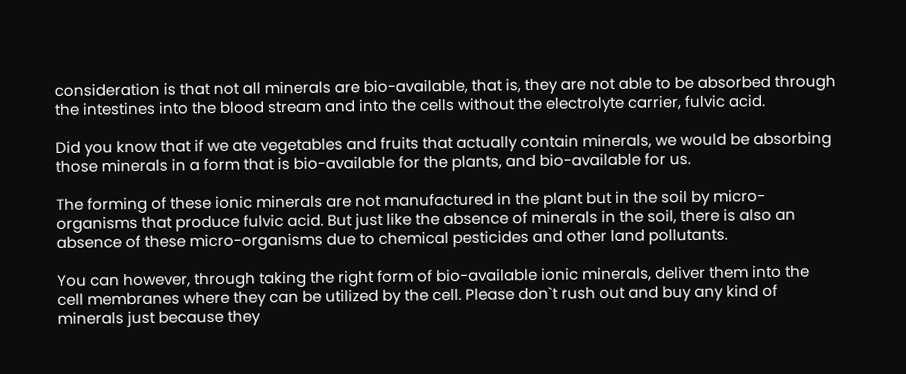consideration is that not all minerals are bio-available, that is, they are not able to be absorbed through the intestines into the blood stream and into the cells without the electrolyte carrier, fulvic acid.

Did you know that if we ate vegetables and fruits that actually contain minerals, we would be absorbing those minerals in a form that is bio-available for the plants, and bio-available for us.

The forming of these ionic minerals are not manufactured in the plant but in the soil by micro-organisms that produce fulvic acid. But just like the absence of minerals in the soil, there is also an absence of these micro-organisms due to chemical pesticides and other land pollutants.

You can however, through taking the right form of bio-available ionic minerals, deliver them into the cell membranes where they can be utilized by the cell. Please don`t rush out and buy any kind of minerals just because they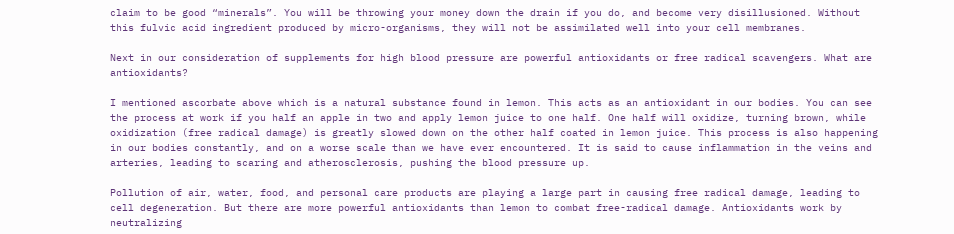claim to be good “minerals”. You will be throwing your money down the drain if you do, and become very disillusioned. Without this fulvic acid ingredient produced by micro-organisms, they will not be assimilated well into your cell membranes.

Next in our consideration of supplements for high blood pressure are powerful antioxidants or free radical scavengers. What are antioxidants?

I mentioned ascorbate above which is a natural substance found in lemon. This acts as an antioxidant in our bodies. You can see the process at work if you half an apple in two and apply lemon juice to one half. One half will oxidize, turning brown, while oxidization (free radical damage) is greatly slowed down on the other half coated in lemon juice. This process is also happening in our bodies constantly, and on a worse scale than we have ever encountered. It is said to cause inflammation in the veins and arteries, leading to scaring and atherosclerosis, pushing the blood pressure up.

Pollution of air, water, food, and personal care products are playing a large part in causing free radical damage, leading to cell degeneration. But there are more powerful antioxidants than lemon to combat free-radical damage. Antioxidants work by neutralizing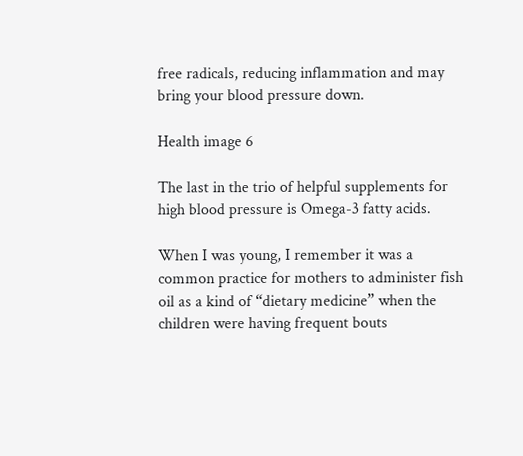free radicals, reducing inflammation and may bring your blood pressure down.

Health image 6

The last in the trio of helpful supplements for high blood pressure is Omega-3 fatty acids.

When I was young, I remember it was a common practice for mothers to administer fish oil as a kind of “dietary medicine” when the children were having frequent bouts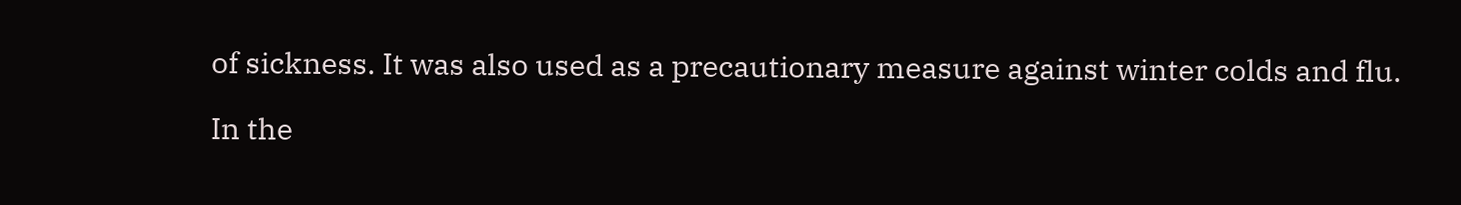of sickness. It was also used as a precautionary measure against winter colds and flu.

In the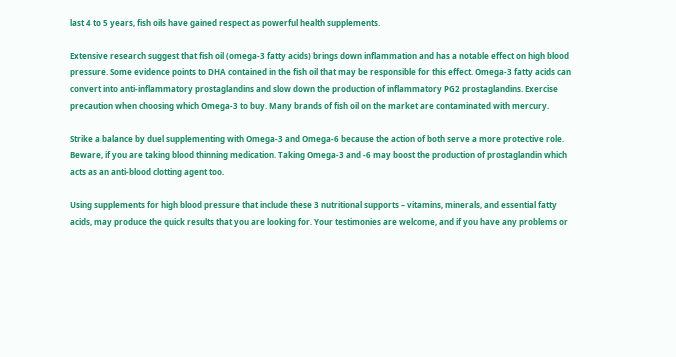last 4 to 5 years, fish oils have gained respect as powerful health supplements.

Extensive research suggest that fish oil (omega-3 fatty acids) brings down inflammation and has a notable effect on high blood pressure. Some evidence points to DHA contained in the fish oil that may be responsible for this effect. Omega-3 fatty acids can convert into anti-inflammatory prostaglandins and slow down the production of inflammatory PG2 prostaglandins. Exercise precaution when choosing which Omega-3 to buy. Many brands of fish oil on the market are contaminated with mercury.

Strike a balance by duel supplementing with Omega-3 and Omega-6 because the action of both serve a more protective role. Beware, if you are taking blood thinning medication. Taking Omega-3 and -6 may boost the production of prostaglandin which acts as an anti-blood clotting agent too.

Using supplements for high blood pressure that include these 3 nutritional supports – vitamins, minerals, and essential fatty acids, may produce the quick results that you are looking for. Your testimonies are welcome, and if you have any problems or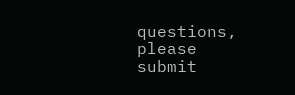questions, please submit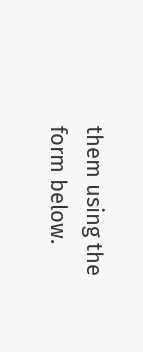them using the form below.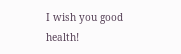I wish you good health!